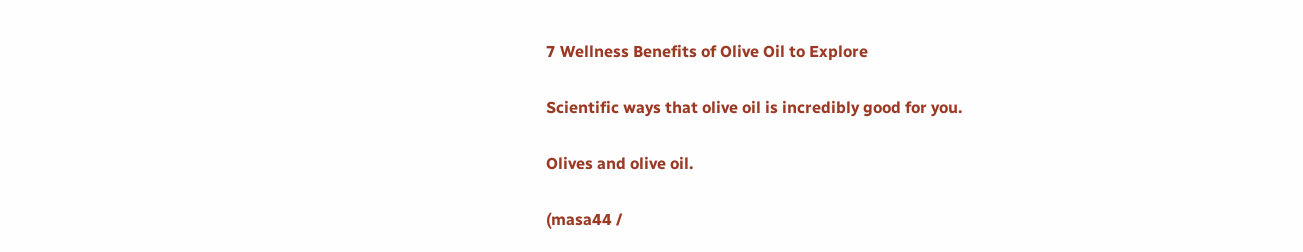7 Wellness Benefits of Olive Oil to Explore

Scientific ways that olive oil is incredibly good for you.

Olives and olive oil.

(masa44 /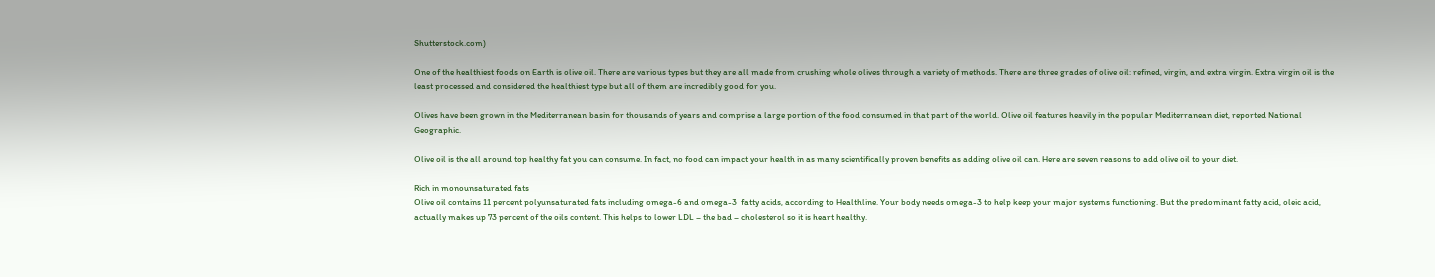Shutterstock.com)

One of the healthiest foods on Earth is olive oil. There are various types but they are all made from crushing whole olives through a variety of methods. There are three grades of olive oil: refined, virgin, and extra virgin. Extra virgin oil is the least processed and considered the healthiest type but all of them are incredibly good for you.

Olives have been grown in the Mediterranean basin for thousands of years and comprise a large portion of the food consumed in that part of the world. Olive oil features heavily in the popular Mediterranean diet, reported National Geographic.

Olive oil is the all around top healthy fat you can consume. In fact, no food can impact your health in as many scientifically proven benefits as adding olive oil can. Here are seven reasons to add olive oil to your diet.

Rich in monounsaturated fats
Olive oil contains 11 percent polyunsaturated fats including omega-6 and omega-3  fatty acids, according to Healthline. Your body needs omega-3 to help keep your major systems functioning. But the predominant fatty acid, oleic acid, actually makes up 73 percent of the oils content. This helps to lower LDL – the bad – cholesterol so it is heart healthy.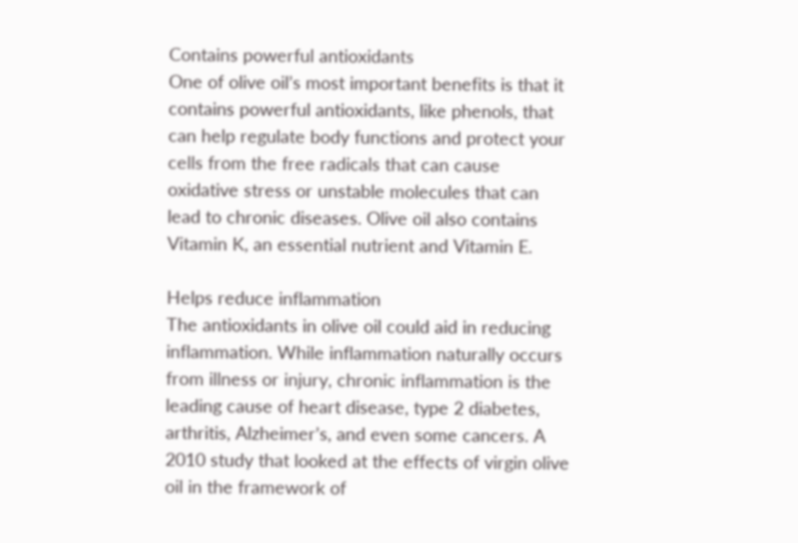Contains powerful antioxidants
One of olive oil’s most important benefits is that it contains powerful antioxidants, like phenols, that can help regulate body functions and protect your cells from the free radicals that can cause oxidative stress or unstable molecules that can lead to chronic diseases. Olive oil also contains Vitamin K, an essential nutrient and Vitamin E.

Helps reduce inflammation
The antioxidants in olive oil could aid in reducing inflammation. While inflammation naturally occurs from illness or injury, chronic inflammation is the leading cause of heart disease, type 2 diabetes, arthritis, Alzheimer’s, and even some cancers. A 2010 study that looked at the effects of virgin olive oil in the framework of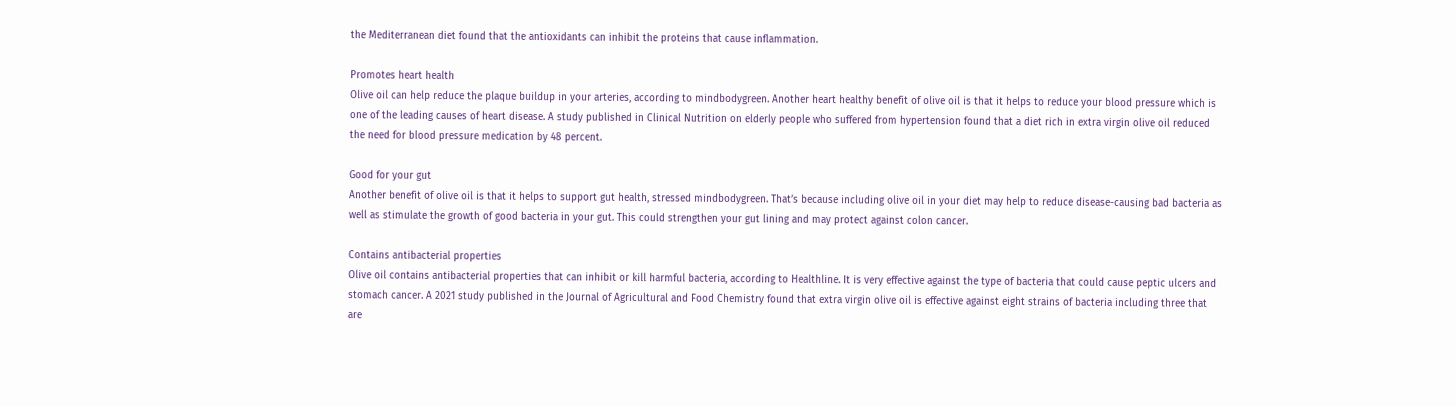the Mediterranean diet found that the antioxidants can inhibit the proteins that cause inflammation.

Promotes heart health
Olive oil can help reduce the plaque buildup in your arteries, according to mindbodygreen. Another heart healthy benefit of olive oil is that it helps to reduce your blood pressure which is one of the leading causes of heart disease. A study published in Clinical Nutrition on elderly people who suffered from hypertension found that a diet rich in extra virgin olive oil reduced the need for blood pressure medication by 48 percent.

Good for your gut
Another benefit of olive oil is that it helps to support gut health, stressed mindbodygreen. That’s because including olive oil in your diet may help to reduce disease-causing bad bacteria as well as stimulate the growth of good bacteria in your gut. This could strengthen your gut lining and may protect against colon cancer.

Contains antibacterial properties
Olive oil contains antibacterial properties that can inhibit or kill harmful bacteria, according to Healthline. It is very effective against the type of bacteria that could cause peptic ulcers and stomach cancer. A 2021 study published in the Journal of Agricultural and Food Chemistry found that extra virgin olive oil is effective against eight strains of bacteria including three that are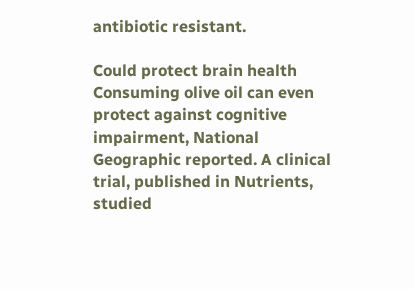antibiotic resistant.

Could protect brain health
Consuming olive oil can even protect against cognitive impairment, National Geographic reported. A clinical trial, published in Nutrients,  studied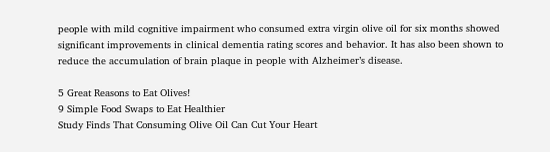people with mild cognitive impairment who consumed extra virgin olive oil for six months showed significant improvements in clinical dementia rating scores and behavior. It has also been shown to reduce the accumulation of brain plaque in people with Alzheimer’s disease.

5 Great Reasons to Eat Olives!
9 Simple Food Swaps to Eat Healthier
Study Finds That Consuming Olive Oil Can Cut Your Heart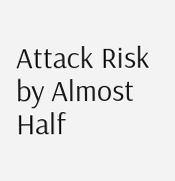Attack Risk by Almost Half